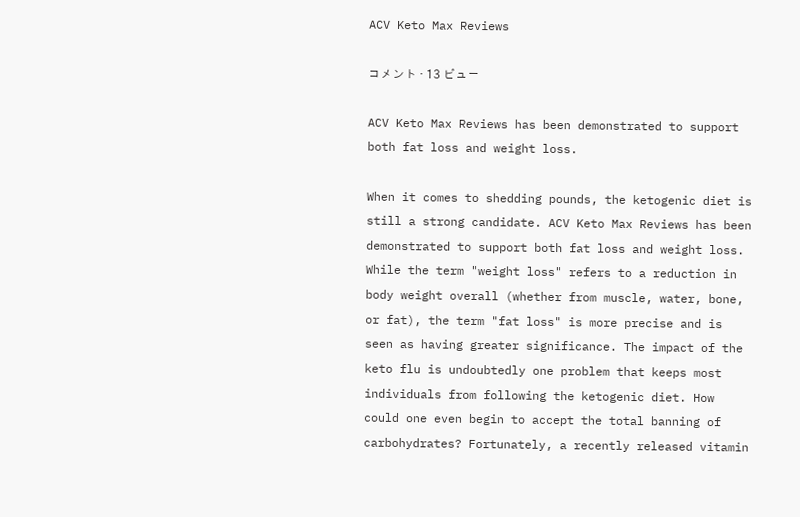ACV Keto Max Reviews

コメント · 13 ビュー

ACV Keto Max Reviews has been demonstrated to support both fat loss and weight loss.

When it comes to shedding pounds, the ketogenic diet is still a strong candidate. ACV Keto Max Reviews has been demonstrated to support both fat loss and weight loss. While the term "weight loss" refers to a reduction in body weight overall (whether from muscle, water, bone, or fat), the term "fat loss" is more precise and is seen as having greater significance. The impact of the keto flu is undoubtedly one problem that keeps most individuals from following the ketogenic diet. How could one even begin to accept the total banning of carbohydrates? Fortunately, a recently released vitamin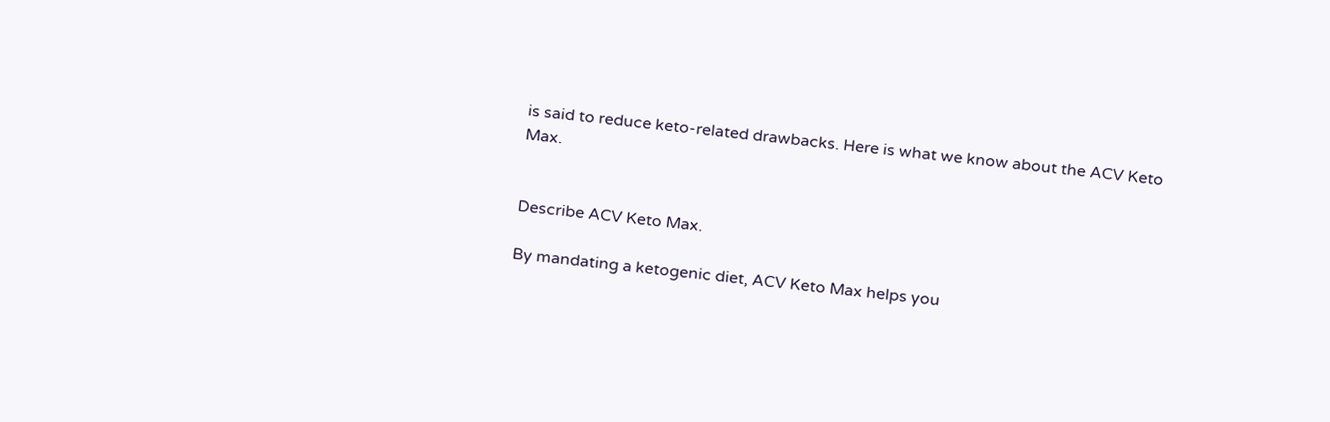is said to reduce keto-related drawbacks. Here is what we know about the ACV Keto Max.


Describe ACV Keto Max.

By mandating a ketogenic diet, ACV Keto Max helps you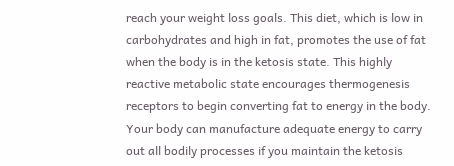reach your weight loss goals. This diet, which is low in carbohydrates and high in fat, promotes the use of fat when the body is in the ketosis state. This highly reactive metabolic state encourages thermogenesis receptors to begin converting fat to energy in the body. Your body can manufacture adequate energy to carry out all bodily processes if you maintain the ketosis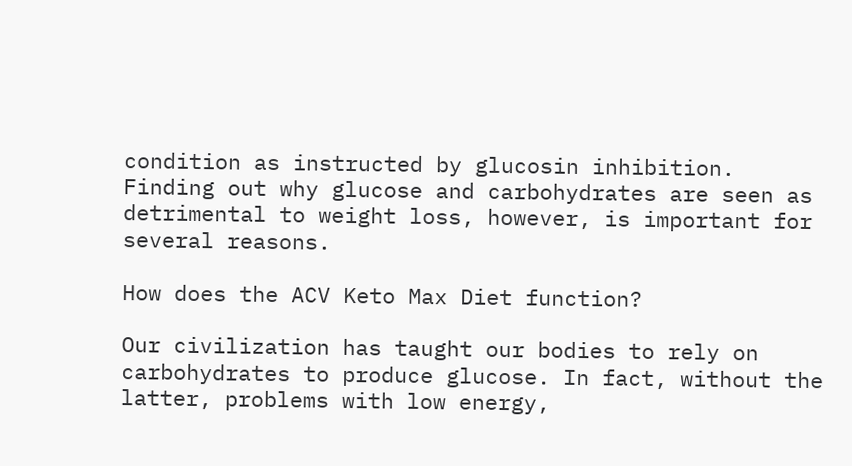condition as instructed by glucosin inhibition. Finding out why glucose and carbohydrates are seen as detrimental to weight loss, however, is important for several reasons.

How does the ACV Keto Max Diet function?

Our civilization has taught our bodies to rely on carbohydrates to produce glucose. In fact, without the latter, problems with low energy,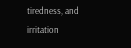tiredness, and irritation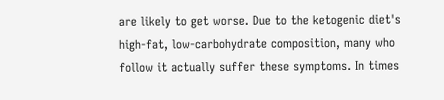are likely to get worse. Due to the ketogenic diet's high-fat, low-carbohydrate composition, many who follow it actually suffer these symptoms. In times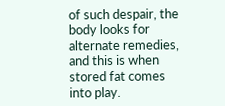of such despair, the body looks for alternate remedies, and this is when stored fat comes into play.